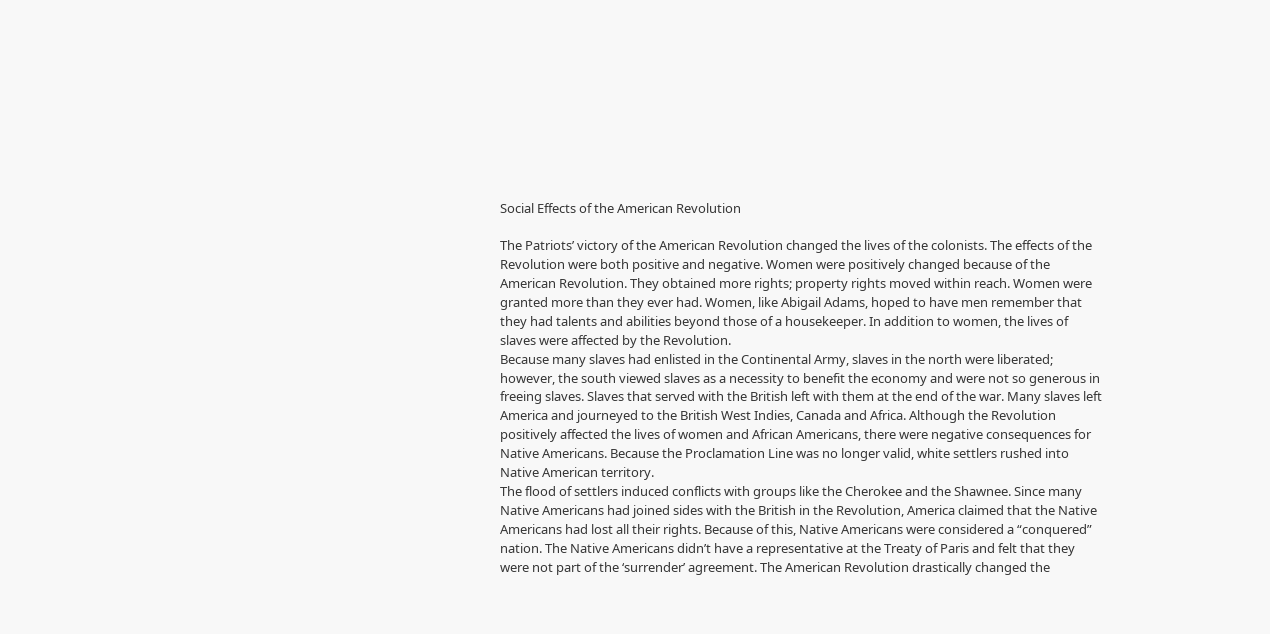Social Effects of the American Revolution

The Patriots’ victory of the American Revolution changed the lives of the colonists. The effects of the Revolution were both positive and negative. Women were positively changed because of the American Revolution. They obtained more rights; property rights moved within reach. Women were granted more than they ever had. Women, like Abigail Adams, hoped to have men remember that they had talents and abilities beyond those of a housekeeper. In addition to women, the lives of slaves were affected by the Revolution.
Because many slaves had enlisted in the Continental Army, slaves in the north were liberated; however, the south viewed slaves as a necessity to benefit the economy and were not so generous in freeing slaves. Slaves that served with the British left with them at the end of the war. Many slaves left America and journeyed to the British West Indies, Canada and Africa. Although the Revolution positively affected the lives of women and African Americans, there were negative consequences for Native Americans. Because the Proclamation Line was no longer valid, white settlers rushed into Native American territory.
The flood of settlers induced conflicts with groups like the Cherokee and the Shawnee. Since many Native Americans had joined sides with the British in the Revolution, America claimed that the Native Americans had lost all their rights. Because of this, Native Americans were considered a “conquered” nation. The Native Americans didn’t have a representative at the Treaty of Paris and felt that they were not part of the ‘surrender’ agreement. The American Revolution drastically changed the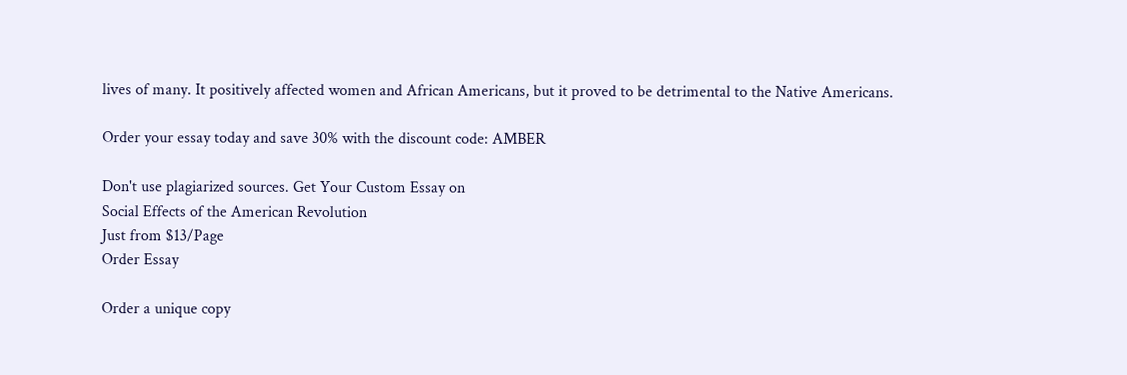lives of many. It positively affected women and African Americans, but it proved to be detrimental to the Native Americans.

Order your essay today and save 30% with the discount code: AMBER

Don't use plagiarized sources. Get Your Custom Essay on
Social Effects of the American Revolution
Just from $13/Page
Order Essay

Order a unique copy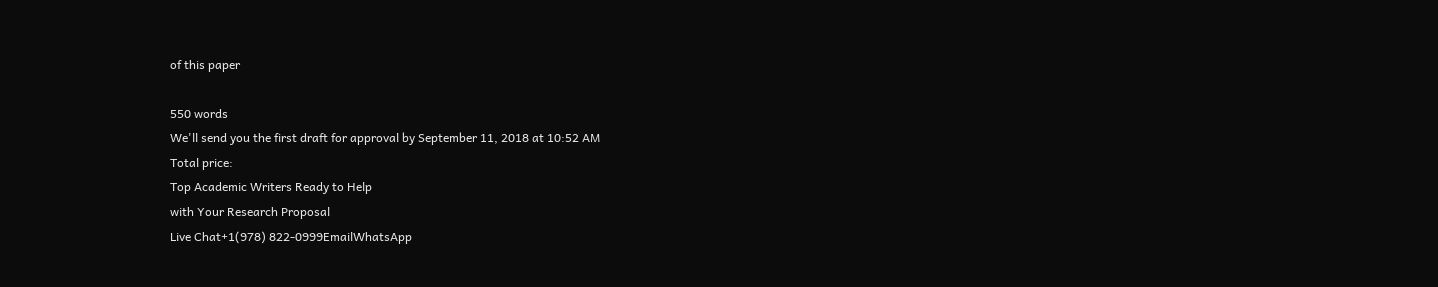of this paper

550 words
We'll send you the first draft for approval by September 11, 2018 at 10:52 AM
Total price:
Top Academic Writers Ready to Help
with Your Research Proposal
Live Chat+1(978) 822-0999EmailWhatsApp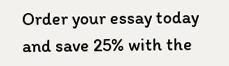Order your essay today and save 25% with the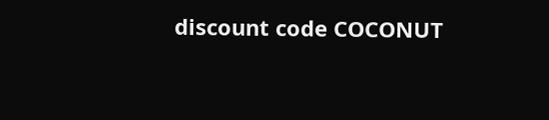discount code COCONUT